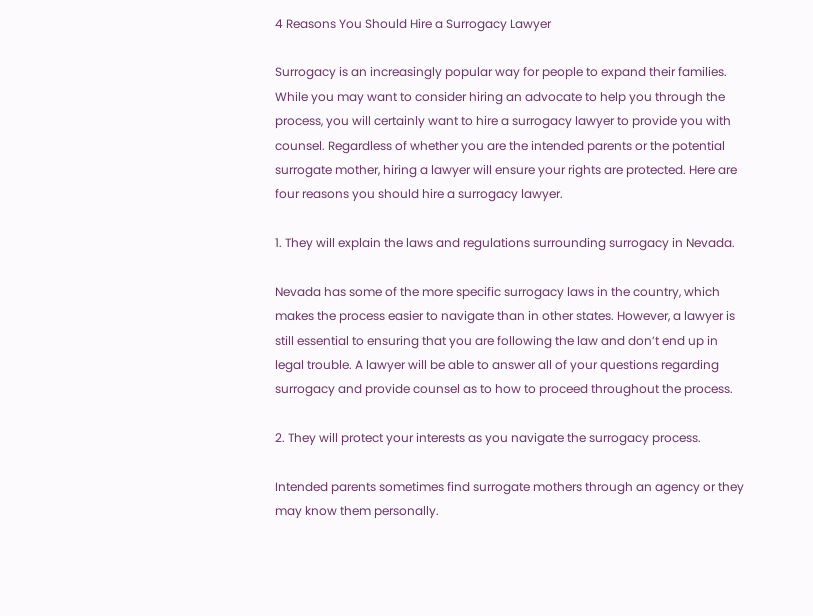4 Reasons You Should Hire a Surrogacy Lawyer

Surrogacy is an increasingly popular way for people to expand their families. While you may want to consider hiring an advocate to help you through the process, you will certainly want to hire a surrogacy lawyer to provide you with counsel. Regardless of whether you are the intended parents or the potential surrogate mother, hiring a lawyer will ensure your rights are protected. Here are four reasons you should hire a surrogacy lawyer.

1. They will explain the laws and regulations surrounding surrogacy in Nevada.

Nevada has some of the more specific surrogacy laws in the country, which makes the process easier to navigate than in other states. However, a lawyer is still essential to ensuring that you are following the law and don’t end up in legal trouble. A lawyer will be able to answer all of your questions regarding surrogacy and provide counsel as to how to proceed throughout the process.

2. They will protect your interests as you navigate the surrogacy process.

Intended parents sometimes find surrogate mothers through an agency or they may know them personally.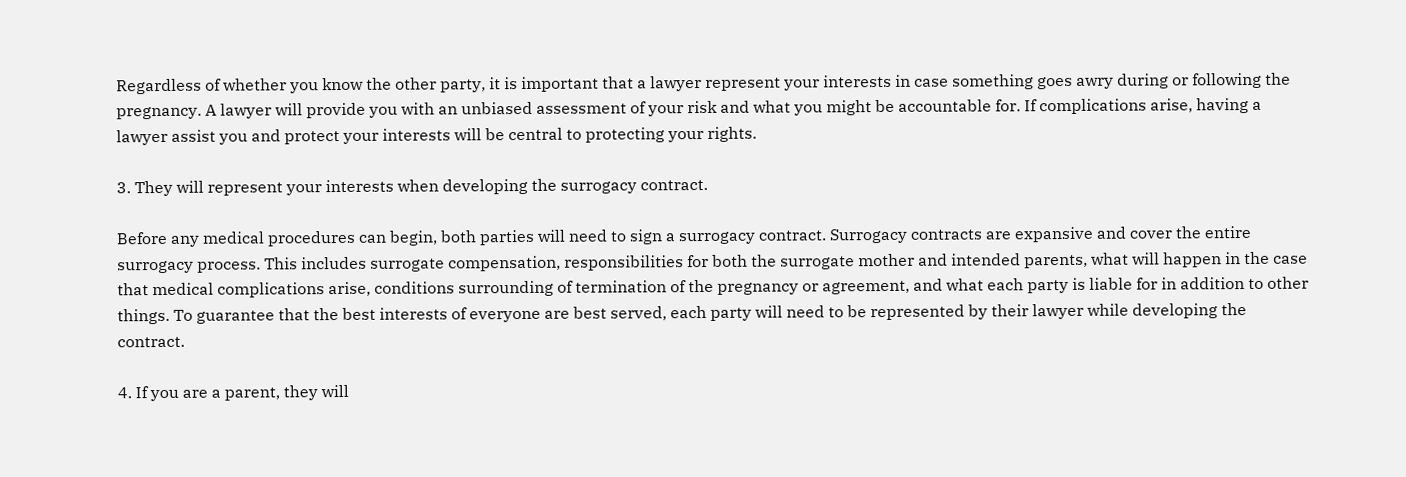Regardless of whether you know the other party, it is important that a lawyer represent your interests in case something goes awry during or following the pregnancy. A lawyer will provide you with an unbiased assessment of your risk and what you might be accountable for. If complications arise, having a lawyer assist you and protect your interests will be central to protecting your rights.

3. They will represent your interests when developing the surrogacy contract.

Before any medical procedures can begin, both parties will need to sign a surrogacy contract. Surrogacy contracts are expansive and cover the entire surrogacy process. This includes surrogate compensation, responsibilities for both the surrogate mother and intended parents, what will happen in the case that medical complications arise, conditions surrounding of termination of the pregnancy or agreement, and what each party is liable for in addition to other things. To guarantee that the best interests of everyone are best served, each party will need to be represented by their lawyer while developing the contract.

4. If you are a parent, they will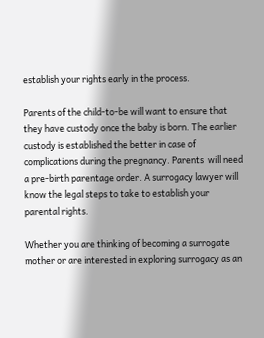establish your rights early in the process.

Parents of the child-to-be will want to ensure that they have custody once the baby is born. The earlier custody is established the better in case of complications during the pregnancy. Parents  will need a pre-birth parentage order. A surrogacy lawyer will know the legal steps to take to establish your parental rights.

Whether you are thinking of becoming a surrogate mother or are interested in exploring surrogacy as an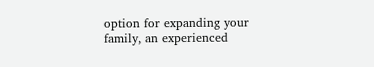option for expanding your family, an experienced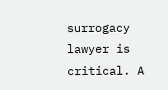surrogacy lawyer is critical. A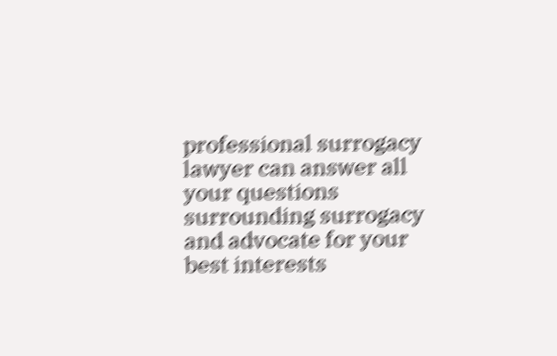professional surrogacy lawyer can answer all your questions surrounding surrogacy and advocate for your best interests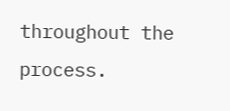throughout the process.